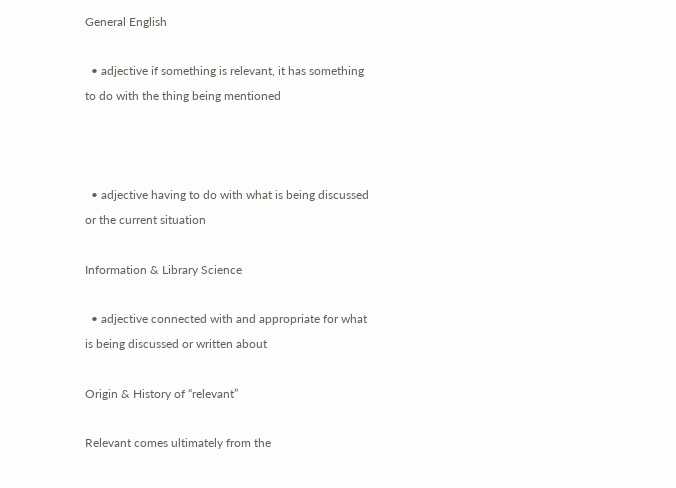General English

  • adjective if something is relevant, it has something to do with the thing being mentioned



  • adjective having to do with what is being discussed or the current situation

Information & Library Science

  • adjective connected with and appropriate for what is being discussed or written about

Origin & History of “relevant”

Relevant comes ultimately from the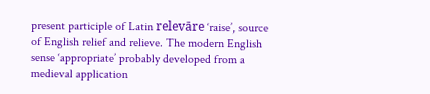present participle of Latin relevāre ‘raise’, source of English relief and relieve. The modern English sense ‘appropriate’ probably developed from a medieval application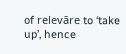of relevāre to ‘take up’, hence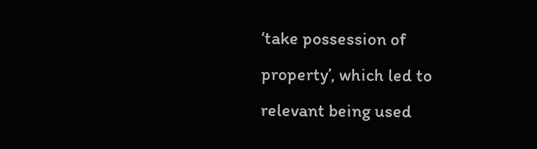‘take possession of property’, which led to relevant being used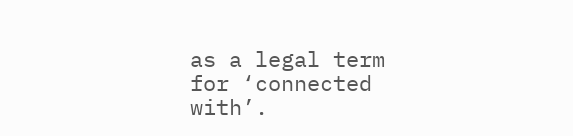as a legal term for ‘connected with’.